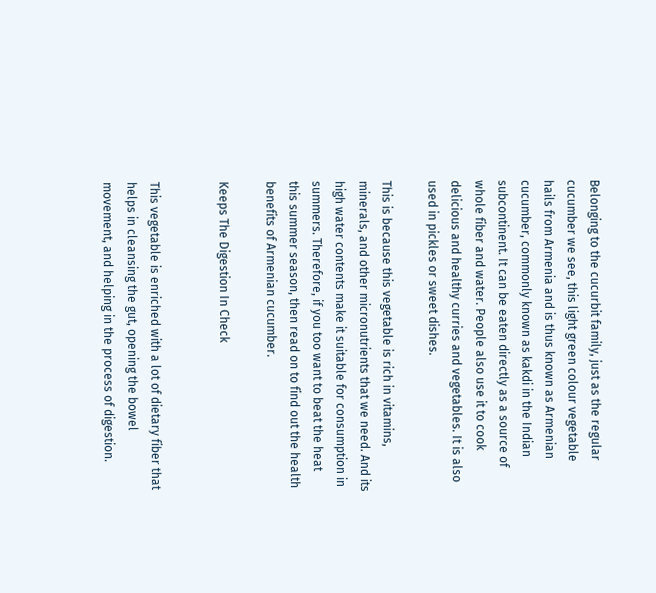Belonging to the cucurbit family, just as the regular cucumber we see, this light green colour vegetable hails from Armenia and is thus known as Armenian cucumber, commonly known as kakdi in the Indian subcontinent. It can be eaten directly as a source of whole fiber and water. People also use it to cook delicious and healthy curries and vegetables. It is also used in pickles or sweet dishes.

This is because this vegetable is rich in vitamins, minerals, and other micronutrients that we need. And its high water contents make it suitable for consumption in summers. Therefore, if you too want to beat the heat this summer season, then read on to find out the health benefits of Armenian cucumber.

Keeps The Digestion In Check


This vegetable is enriched with a lot of dietary fiber that helps in cleansing the gut, opening the bowel movement, and helping in the process of digestion.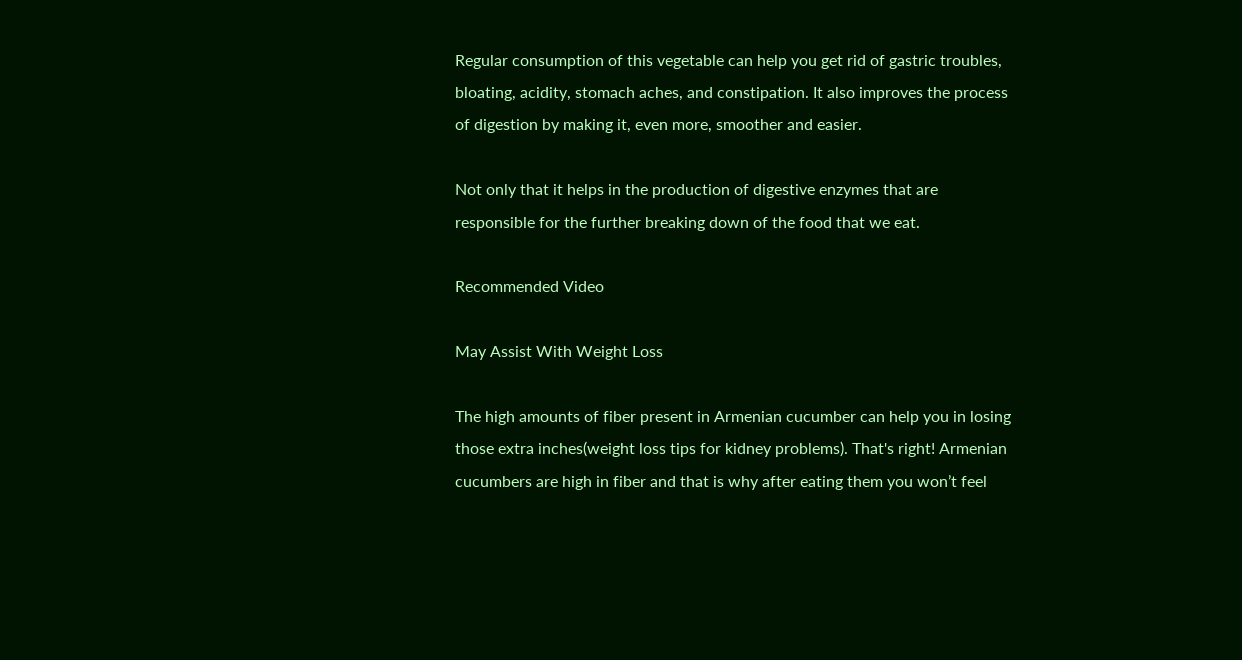Regular consumption of this vegetable can help you get rid of gastric troubles, bloating, acidity, stomach aches, and constipation. It also improves the process of digestion by making it, even more, smoother and easier.

Not only that it helps in the production of digestive enzymes that are responsible for the further breaking down of the food that we eat.

Recommended Video

May Assist With Weight Loss

The high amounts of fiber present in Armenian cucumber can help you in losing those extra inches(weight loss tips for kidney problems). That's right! Armenian cucumbers are high in fiber and that is why after eating them you won’t feel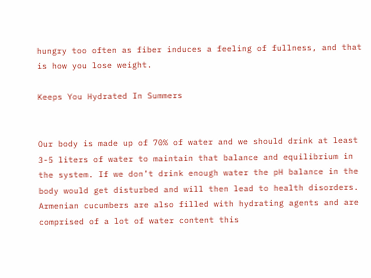hungry too often as fiber induces a feeling of fullness, and that is how you lose weight.

Keeps You Hydrated In Summers


Our body is made up of 70% of water and we should drink at least 3-5 liters of water to maintain that balance and equilibrium in the system. If we don’t drink enough water the pH balance in the body would get disturbed and will then lead to health disorders. Armenian cucumbers are also filled with hydrating agents and are comprised of a lot of water content this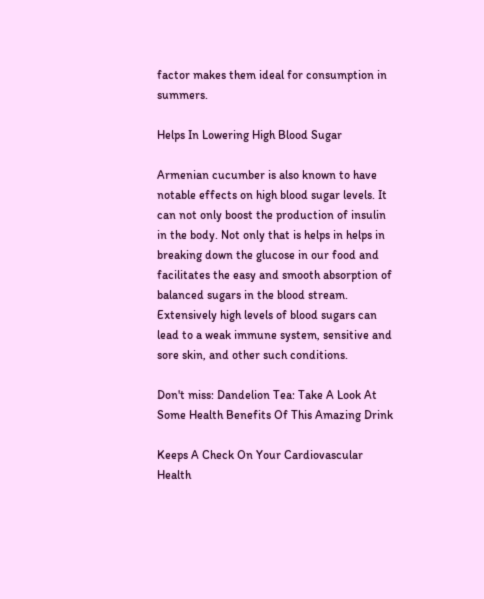factor makes them ideal for consumption in summers.

Helps In Lowering High Blood Sugar

Armenian cucumber is also known to have notable effects on high blood sugar levels. It can not only boost the production of insulin in the body. Not only that is helps in helps in breaking down the glucose in our food and facilitates the easy and smooth absorption of balanced sugars in the blood stream. Extensively high levels of blood sugars can lead to a weak immune system, sensitive and sore skin, and other such conditions.

Don't miss: Dandelion Tea: Take A Look At Some Health Benefits Of This Amazing Drink

Keeps A Check On Your Cardiovascular Health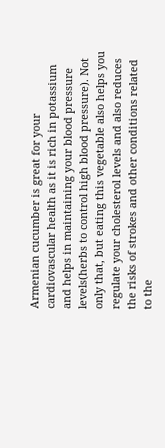Armenian cucumber is great for your cardiovascular health as it is rich in potassium and helps in maintaining your blood pressure levels(herbs to control high blood pressure). Not only that, but eating this vegetable also helps you regulate your cholesterol levels and also reduces the risks of strokes and other conditions related to the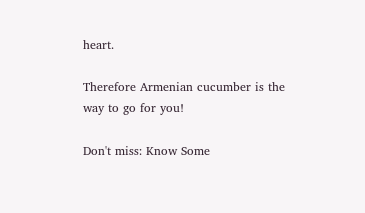heart.

Therefore Armenian cucumber is the way to go for you!

Don't miss: Know Some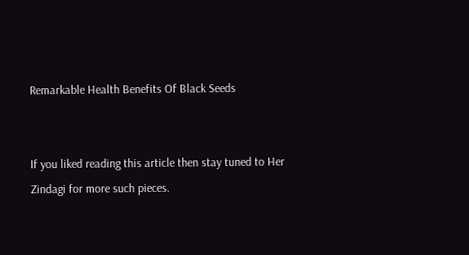Remarkable Health Benefits Of Black Seeds


If you liked reading this article then stay tuned to Her Zindagi for more such pieces.